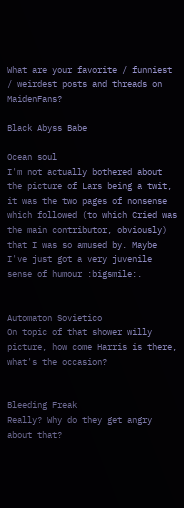What are your favorite / funniest / weirdest posts and threads on MaidenFans?

Black Abyss Babe

Ocean soul
I'm not actually bothered about the picture of Lars being a twit, it was the two pages of nonsense which followed (to which Cried was the main contributor, obviously) that I was so amused by. Maybe I've just got a very juvenile sense of humour :bigsmile:.


Automaton Sovietico
On topic of that shower willy picture, how come Harris is there, what's the occasion?


Bleeding Freak
Really? Why do they get angry about that?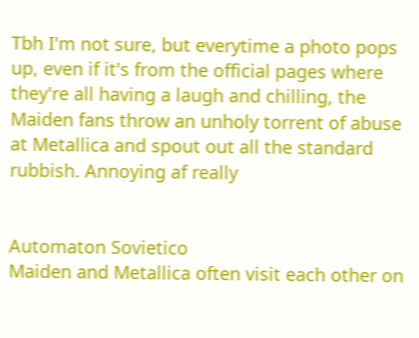Tbh I'm not sure, but everytime a photo pops up, even if it's from the official pages where they're all having a laugh and chilling, the Maiden fans throw an unholy torrent of abuse at Metallica and spout out all the standard rubbish. Annoying af really


Automaton Sovietico
Maiden and Metallica often visit each other on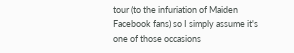tour (to the infuriation of Maiden Facebook fans) so I simply assume it's one of those occasions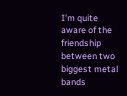I'm quite aware of the friendship between two biggest metal bands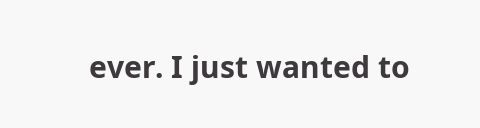ever. I just wanted to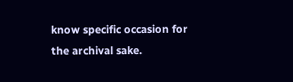know specific occasion for the archival sake.